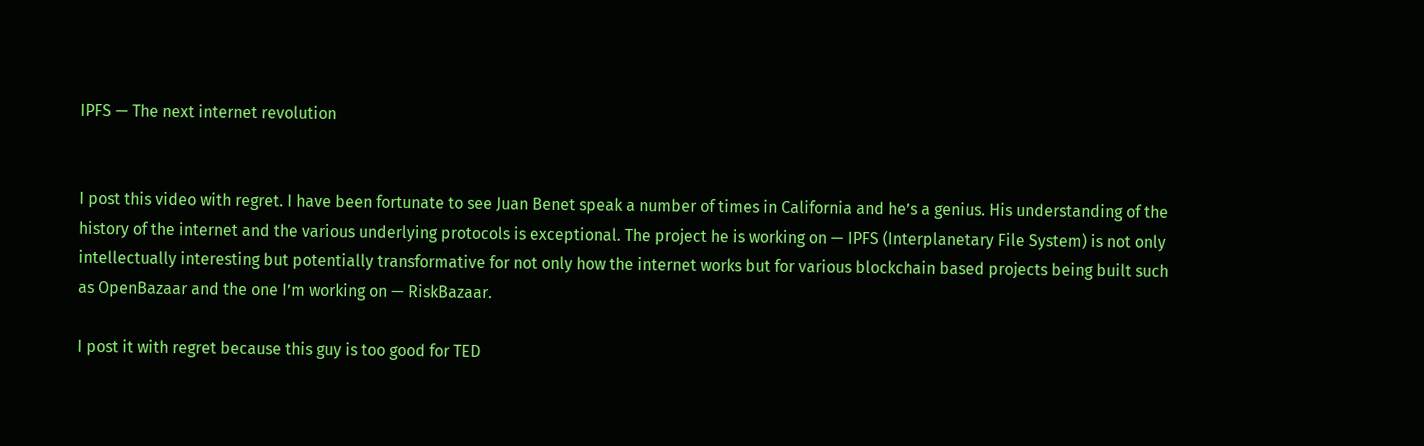IPFS — The next internet revolution


I post this video with regret. I have been fortunate to see Juan Benet speak a number of times in California and he’s a genius. His understanding of the history of the internet and the various underlying protocols is exceptional. The project he is working on — IPFS (Interplanetary File System) is not only intellectually interesting but potentially transformative for not only how the internet works but for various blockchain based projects being built such as OpenBazaar and the one I’m working on — RiskBazaar.

I post it with regret because this guy is too good for TED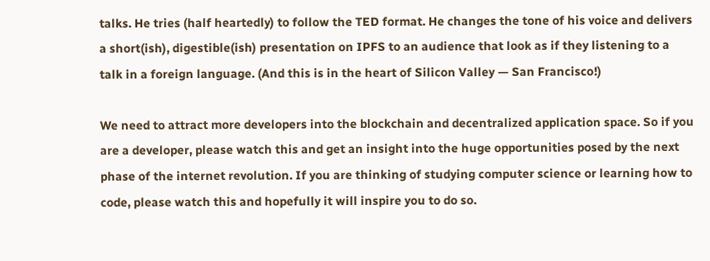talks. He tries (half heartedly) to follow the TED format. He changes the tone of his voice and delivers a short(ish), digestible(ish) presentation on IPFS to an audience that look as if they listening to a talk in a foreign language. (And this is in the heart of Silicon Valley — San Francisco!)

We need to attract more developers into the blockchain and decentralized application space. So if you are a developer, please watch this and get an insight into the huge opportunities posed by the next phase of the internet revolution. If you are thinking of studying computer science or learning how to code, please watch this and hopefully it will inspire you to do so.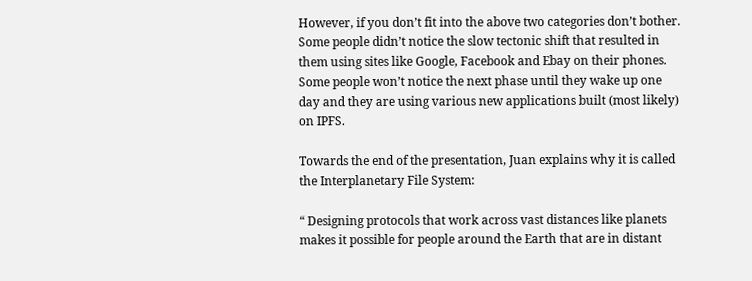However, if you don’t fit into the above two categories don’t bother. Some people didn’t notice the slow tectonic shift that resulted in them using sites like Google, Facebook and Ebay on their phones. Some people won’t notice the next phase until they wake up one day and they are using various new applications built (most likely) on IPFS.

Towards the end of the presentation, Juan explains why it is called the Interplanetary File System:

“ Designing protocols that work across vast distances like planets makes it possible for people around the Earth that are in distant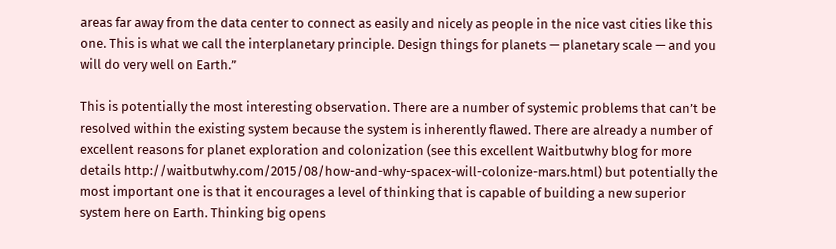areas far away from the data center to connect as easily and nicely as people in the nice vast cities like this one. This is what we call the interplanetary principle. Design things for planets — planetary scale — and you will do very well on Earth.”

This is potentially the most interesting observation. There are a number of systemic problems that can’t be resolved within the existing system because the system is inherently flawed. There are already a number of excellent reasons for planet exploration and colonization (see this excellent Waitbutwhy blog for more details http://waitbutwhy.com/2015/08/how-and-why-spacex-will-colonize-mars.html) but potentially the most important one is that it encourages a level of thinking that is capable of building a new superior system here on Earth. Thinking big opens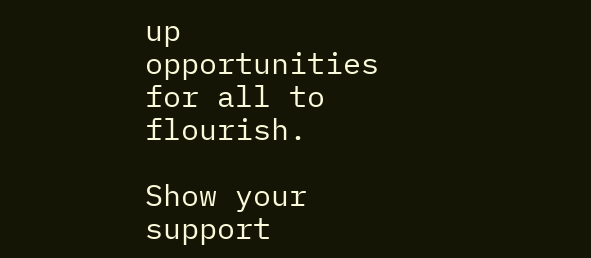up opportunities for all to flourish.

Show your support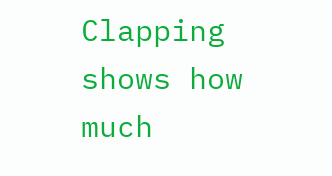Clapping shows how much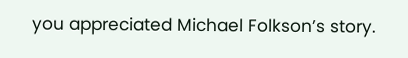you appreciated Michael Folkson’s story.